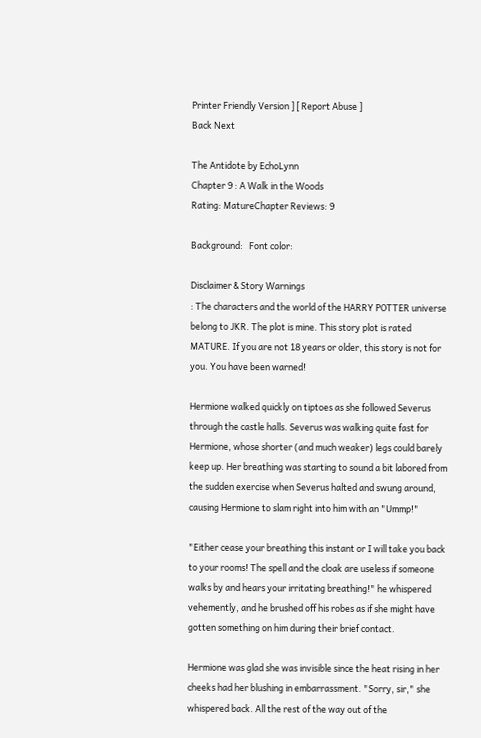Printer Friendly Version ] [ Report Abuse ]
Back Next

The Antidote by EchoLynn
Chapter 9 : A Walk in the Woods
Rating: MatureChapter Reviews: 9

Background:   Font color:

Disclaimer & Story Warnings
: The characters and the world of the HARRY POTTER universe belong to JKR. The plot is mine. This story plot is rated MATURE. If you are not 18 years or older, this story is not for you. You have been warned!

Hermione walked quickly on tiptoes as she followed Severus through the castle halls. Severus was walking quite fast for Hermione, whose shorter (and much weaker) legs could barely keep up. Her breathing was starting to sound a bit labored from the sudden exercise when Severus halted and swung around, causing Hermione to slam right into him with an "Ummp!"

"Either cease your breathing this instant or I will take you back to your rooms! The spell and the cloak are useless if someone walks by and hears your irritating breathing!" he whispered vehemently, and he brushed off his robes as if she might have gotten something on him during their brief contact.

Hermione was glad she was invisible since the heat rising in her cheeks had her blushing in embarrassment. "Sorry, sir," she whispered back. All the rest of the way out of the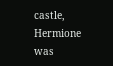castle, Hermione was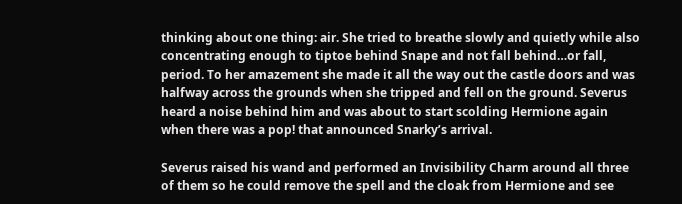thinking about one thing: air. She tried to breathe slowly and quietly while also concentrating enough to tiptoe behind Snape and not fall behind…or fall, period. To her amazement she made it all the way out the castle doors and was halfway across the grounds when she tripped and fell on the ground. Severus heard a noise behind him and was about to start scolding Hermione again when there was a pop! that announced Snarky’s arrival.

Severus raised his wand and performed an Invisibility Charm around all three of them so he could remove the spell and the cloak from Hermione and see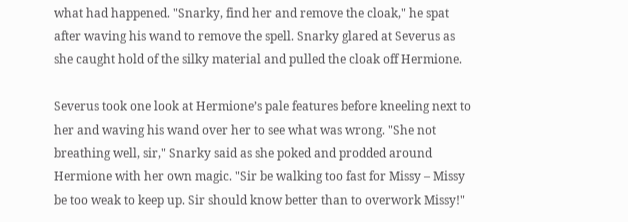what had happened. "Snarky, find her and remove the cloak," he spat after waving his wand to remove the spell. Snarky glared at Severus as she caught hold of the silky material and pulled the cloak off Hermione.

Severus took one look at Hermione’s pale features before kneeling next to her and waving his wand over her to see what was wrong. "She not breathing well, sir," Snarky said as she poked and prodded around Hermione with her own magic. "Sir be walking too fast for Missy – Missy be too weak to keep up. Sir should know better than to overwork Missy!"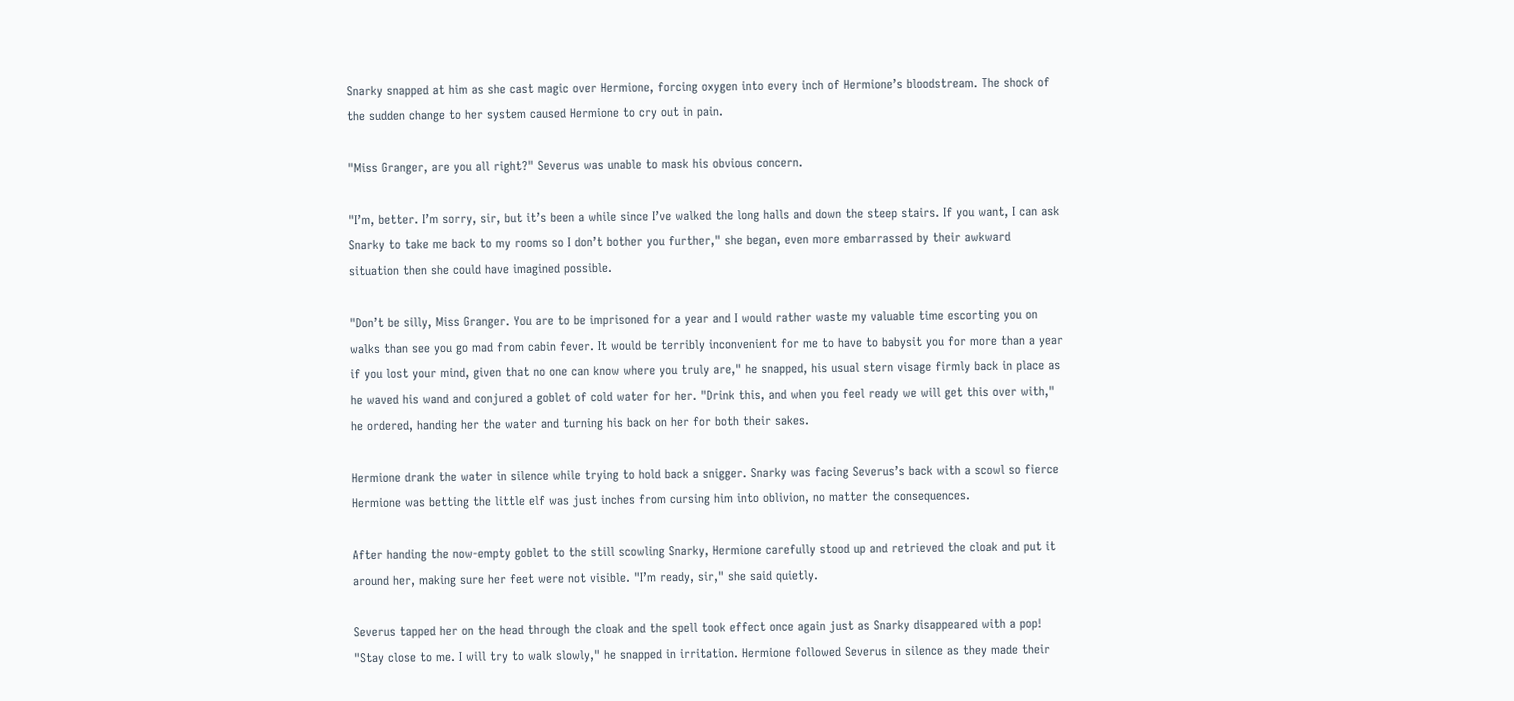Snarky snapped at him as she cast magic over Hermione, forcing oxygen into every inch of Hermione’s bloodstream. The shock of the sudden change to her system caused Hermione to cry out in pain.

"Miss Granger, are you all right?" Severus was unable to mask his obvious concern.

"I’m, better. I’m sorry, sir, but it’s been a while since I’ve walked the long halls and down the steep stairs. If you want, I can ask Snarky to take me back to my rooms so I don’t bother you further," she began, even more embarrassed by their awkward situation then she could have imagined possible.

"Don’t be silly, Miss Granger. You are to be imprisoned for a year and I would rather waste my valuable time escorting you on walks than see you go mad from cabin fever. It would be terribly inconvenient for me to have to babysit you for more than a year if you lost your mind, given that no one can know where you truly are," he snapped, his usual stern visage firmly back in place as he waved his wand and conjured a goblet of cold water for her. "Drink this, and when you feel ready we will get this over with," he ordered, handing her the water and turning his back on her for both their sakes.

Hermione drank the water in silence while trying to hold back a snigger. Snarky was facing Severus’s back with a scowl so fierce Hermione was betting the little elf was just inches from cursing him into oblivion, no matter the consequences.

After handing the now-empty goblet to the still scowling Snarky, Hermione carefully stood up and retrieved the cloak and put it around her, making sure her feet were not visible. "I’m ready, sir," she said quietly.

Severus tapped her on the head through the cloak and the spell took effect once again just as Snarky disappeared with a pop! "Stay close to me. I will try to walk slowly," he snapped in irritation. Hermione followed Severus in silence as they made their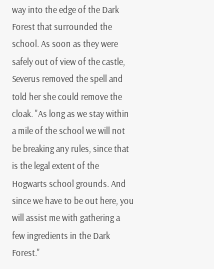way into the edge of the Dark Forest that surrounded the school. As soon as they were safely out of view of the castle, Severus removed the spell and told her she could remove the cloak. "As long as we stay within a mile of the school we will not be breaking any rules, since that is the legal extent of the Hogwarts school grounds. And since we have to be out here, you will assist me with gathering a few ingredients in the Dark Forest."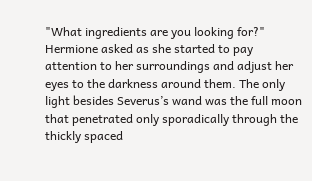"What ingredients are you looking for?" Hermione asked as she started to pay attention to her surroundings and adjust her eyes to the darkness around them. The only light besides Severus’s wand was the full moon that penetrated only sporadically through the thickly spaced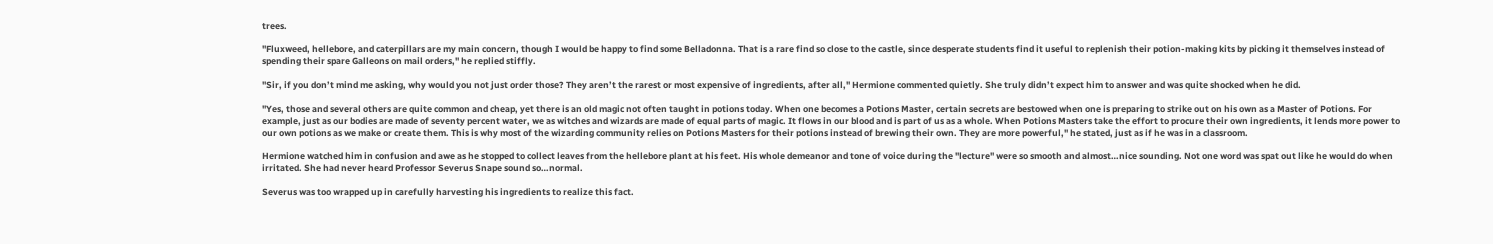trees.

"Fluxweed, hellebore, and caterpillars are my main concern, though I would be happy to find some Belladonna. That is a rare find so close to the castle, since desperate students find it useful to replenish their potion-making kits by picking it themselves instead of spending their spare Galleons on mail orders," he replied stiffly.

"Sir, if you don’t mind me asking, why would you not just order those? They aren’t the rarest or most expensive of ingredients, after all," Hermione commented quietly. She truly didn’t expect him to answer and was quite shocked when he did.

"Yes, those and several others are quite common and cheap, yet there is an old magic not often taught in potions today. When one becomes a Potions Master, certain secrets are bestowed when one is preparing to strike out on his own as a Master of Potions. For example, just as our bodies are made of seventy percent water, we as witches and wizards are made of equal parts of magic. It flows in our blood and is part of us as a whole. When Potions Masters take the effort to procure their own ingredients, it lends more power to our own potions as we make or create them. This is why most of the wizarding community relies on Potions Masters for their potions instead of brewing their own. They are more powerful," he stated, just as if he was in a classroom.

Hermione watched him in confusion and awe as he stopped to collect leaves from the hellebore plant at his feet. His whole demeanor and tone of voice during the "lecture" were so smooth and almost…nice sounding. Not one word was spat out like he would do when irritated. She had never heard Professor Severus Snape sound so…normal.

Severus was too wrapped up in carefully harvesting his ingredients to realize this fact.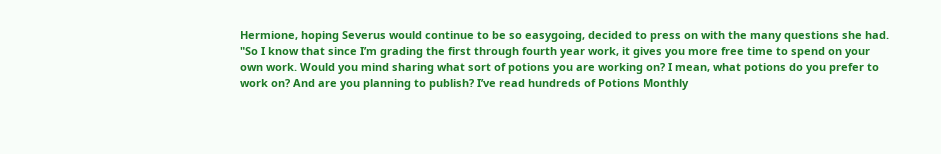Hermione, hoping Severus would continue to be so easygoing, decided to press on with the many questions she had. "So I know that since I’m grading the first through fourth year work, it gives you more free time to spend on your own work. Would you mind sharing what sort of potions you are working on? I mean, what potions do you prefer to work on? And are you planning to publish? I’ve read hundreds of Potions Monthly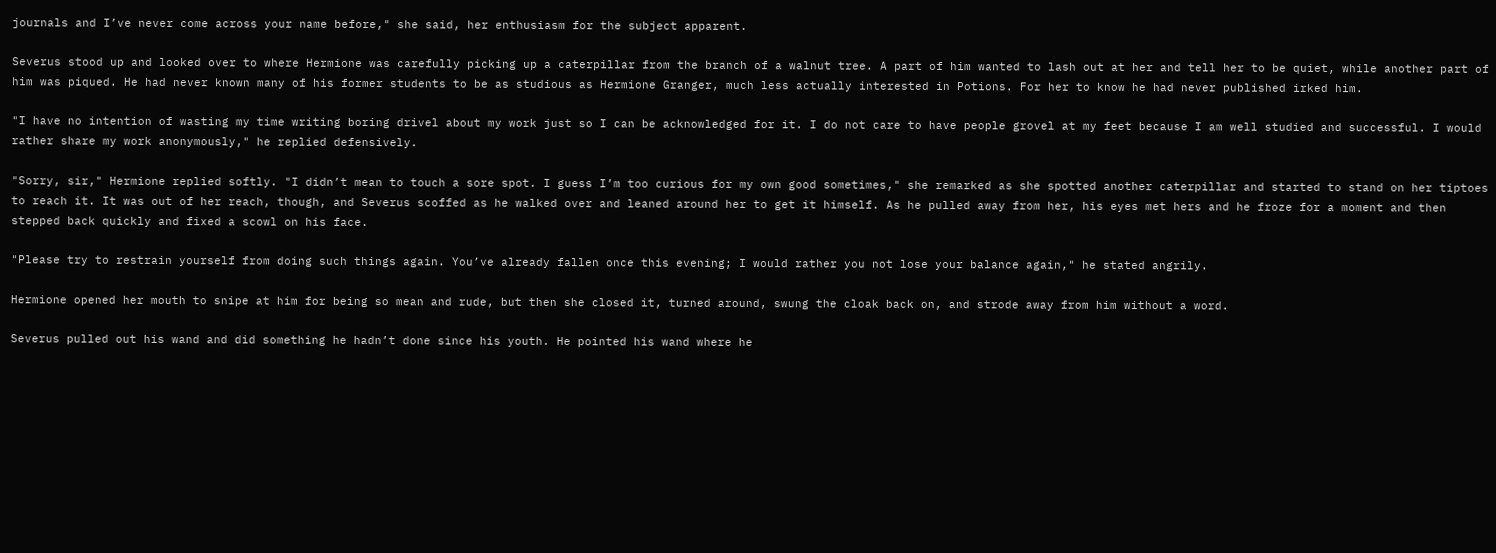journals and I’ve never come across your name before," she said, her enthusiasm for the subject apparent.

Severus stood up and looked over to where Hermione was carefully picking up a caterpillar from the branch of a walnut tree. A part of him wanted to lash out at her and tell her to be quiet, while another part of him was piqued. He had never known many of his former students to be as studious as Hermione Granger, much less actually interested in Potions. For her to know he had never published irked him.

"I have no intention of wasting my time writing boring drivel about my work just so I can be acknowledged for it. I do not care to have people grovel at my feet because I am well studied and successful. I would rather share my work anonymously," he replied defensively.

"Sorry, sir," Hermione replied softly. "I didn’t mean to touch a sore spot. I guess I’m too curious for my own good sometimes," she remarked as she spotted another caterpillar and started to stand on her tiptoes to reach it. It was out of her reach, though, and Severus scoffed as he walked over and leaned around her to get it himself. As he pulled away from her, his eyes met hers and he froze for a moment and then stepped back quickly and fixed a scowl on his face.

"Please try to restrain yourself from doing such things again. You’ve already fallen once this evening; I would rather you not lose your balance again," he stated angrily.

Hermione opened her mouth to snipe at him for being so mean and rude, but then she closed it, turned around, swung the cloak back on, and strode away from him without a word.

Severus pulled out his wand and did something he hadn’t done since his youth. He pointed his wand where he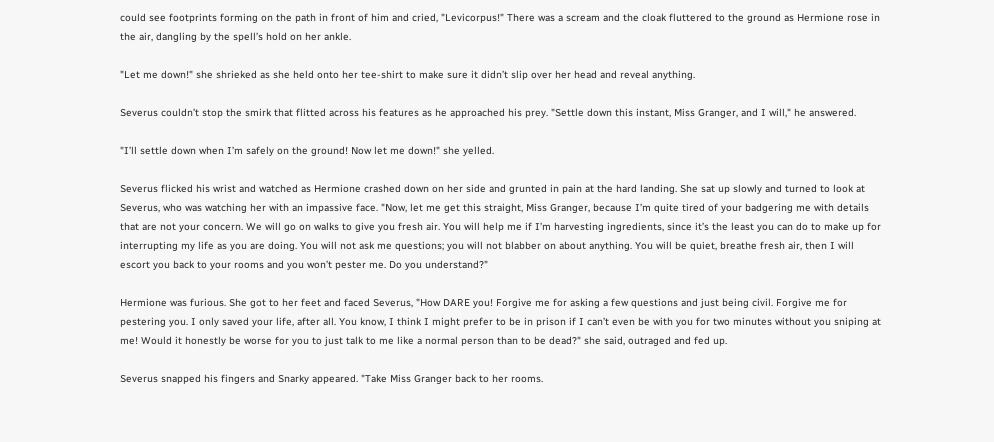could see footprints forming on the path in front of him and cried, "Levicorpus!" There was a scream and the cloak fluttered to the ground as Hermione rose in the air, dangling by the spell’s hold on her ankle.

"Let me down!" she shrieked as she held onto her tee-shirt to make sure it didn’t slip over her head and reveal anything.

Severus couldn’t stop the smirk that flitted across his features as he approached his prey. "Settle down this instant, Miss Granger, and I will," he answered.

"I’ll settle down when I’m safely on the ground! Now let me down!" she yelled.

Severus flicked his wrist and watched as Hermione crashed down on her side and grunted in pain at the hard landing. She sat up slowly and turned to look at Severus, who was watching her with an impassive face. "Now, let me get this straight, Miss Granger, because I’m quite tired of your badgering me with details that are not your concern. We will go on walks to give you fresh air. You will help me if I’m harvesting ingredients, since it’s the least you can do to make up for interrupting my life as you are doing. You will not ask me questions; you will not blabber on about anything. You will be quiet, breathe fresh air, then I will escort you back to your rooms and you won’t pester me. Do you understand?"

Hermione was furious. She got to her feet and faced Severus, "How DARE you! Forgive me for asking a few questions and just being civil. Forgive me for pestering you. I only saved your life, after all. You know, I think I might prefer to be in prison if I can’t even be with you for two minutes without you sniping at me! Would it honestly be worse for you to just talk to me like a normal person than to be dead?" she said, outraged and fed up.

Severus snapped his fingers and Snarky appeared. "Take Miss Granger back to her rooms.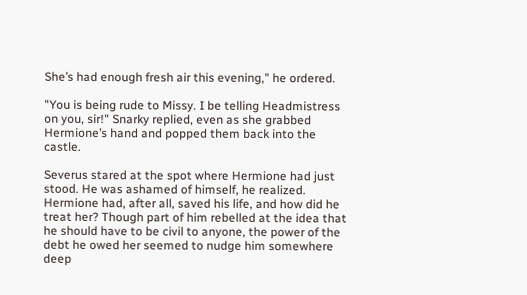She’s had enough fresh air this evening," he ordered.

"You is being rude to Missy. I be telling Headmistress on you, sir!" Snarky replied, even as she grabbed Hermione’s hand and popped them back into the castle.

Severus stared at the spot where Hermione had just stood. He was ashamed of himself, he realized. Hermione had, after all, saved his life, and how did he treat her? Though part of him rebelled at the idea that he should have to be civil to anyone, the power of the debt he owed her seemed to nudge him somewhere deep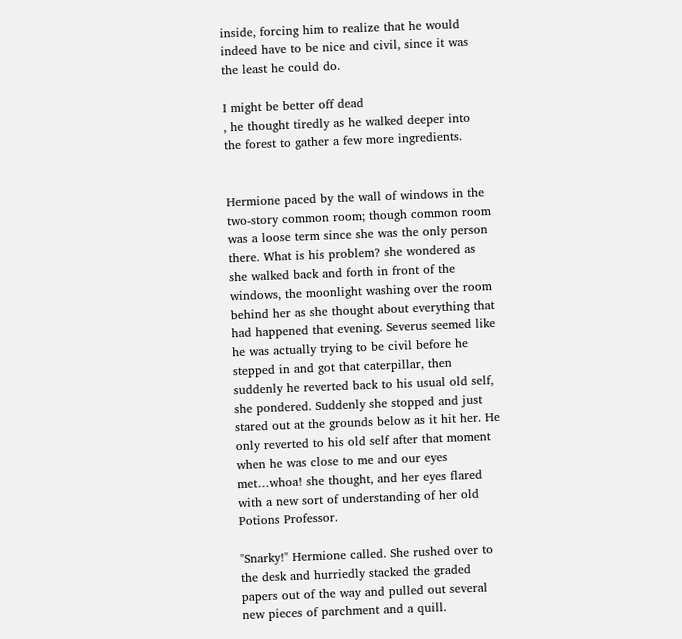inside, forcing him to realize that he would indeed have to be nice and civil, since it was the least he could do.

I might be better off dead
, he thought tiredly as he walked deeper into the forest to gather a few more ingredients.


Hermione paced by the wall of windows in the two-story common room; though common room was a loose term since she was the only person there. What is his problem? she wondered as she walked back and forth in front of the windows, the moonlight washing over the room behind her as she thought about everything that had happened that evening. Severus seemed like he was actually trying to be civil before he stepped in and got that caterpillar, then suddenly he reverted back to his usual old self, she pondered. Suddenly she stopped and just stared out at the grounds below as it hit her. He only reverted to his old self after that moment when he was close to me and our eyes met…whoa! she thought, and her eyes flared with a new sort of understanding of her old Potions Professor.

"Snarky!" Hermione called. She rushed over to the desk and hurriedly stacked the graded papers out of the way and pulled out several new pieces of parchment and a quill.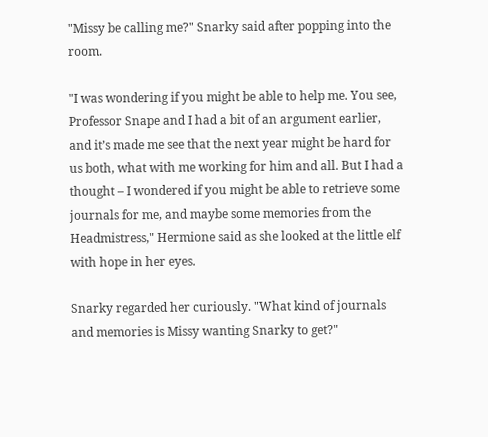"Missy be calling me?" Snarky said after popping into the room.

"I was wondering if you might be able to help me. You see, Professor Snape and I had a bit of an argument earlier, and it’s made me see that the next year might be hard for us both, what with me working for him and all. But I had a thought – I wondered if you might be able to retrieve some journals for me, and maybe some memories from the Headmistress," Hermione said as she looked at the little elf with hope in her eyes.

Snarky regarded her curiously. "What kind of journals and memories is Missy wanting Snarky to get?"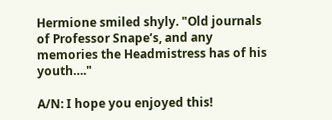Hermione smiled shyly. "Old journals of Professor Snape’s, and any memories the Headmistress has of his youth…."

A/N: I hope you enjoyed this!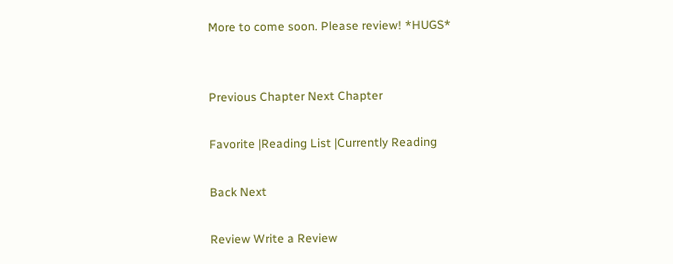More to come soon. Please review! *HUGS*


Previous Chapter Next Chapter

Favorite |Reading List |Currently Reading

Back Next

Review Write a Review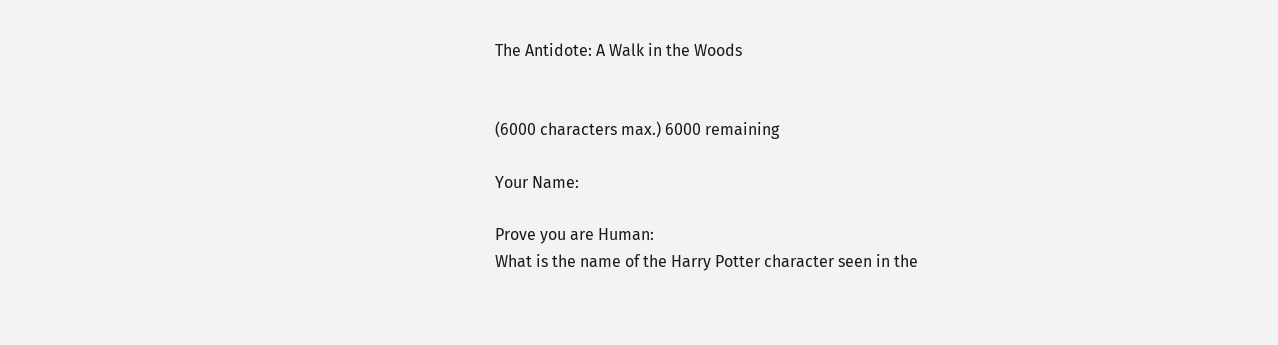The Antidote: A Walk in the Woods


(6000 characters max.) 6000 remaining

Your Name:

Prove you are Human:
What is the name of the Harry Potter character seen in the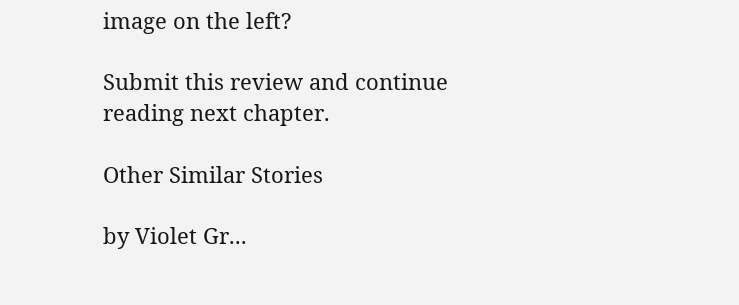image on the left?

Submit this review and continue reading next chapter.

Other Similar Stories

by Violet Gr...